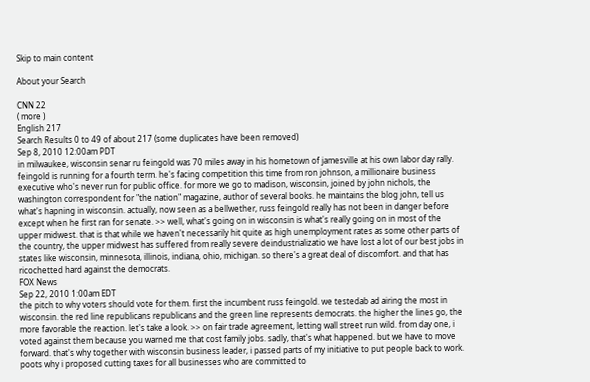Skip to main content

About your Search

CNN 22
( more )
English 217
Search Results 0 to 49 of about 217 (some duplicates have been removed)
Sep 8, 2010 12:00am PDT
in milwaukee, wisconsin senar ru feingold was 70 miles away in his hometown of jamesville at his own labor day rally. feingold is running for a fourth term. he's facing competition this time from ron johnson, a millionaire business executive who's never run for public office. for more we go to madison, wisconsin, joined by john nichols, the washington correspondent for "the nation" magazine, author of several books. he maintains the blog john, tell us what's hapning in wisconsin. actually, now seen as a bellwether, russ feingold really has not been in danger before except when he first ran for senate. >> well, what's going on in wisconsin is what's really going on in most of the upper midwest. that is that while we haven't necessarily hit quite as high unemployment rates as some other parts of the country, the upper midwest has suffered from really severe deindustrializatio we have lost a lot of our best jobs in states like wisconsin, minnesota, illinois, indiana, ohio, michigan. so there's a great deal of discomfort. and that has ricochetted hard against the democrats.
FOX News
Sep 22, 2010 1:00am EDT
the pitch to why voters should vote for them. first the incumbent russ feingold. we testedab ad airing the most in wisconsin. the red line republicans republicans and the green line represents democrats. the higher the lines go, the more favorable the reaction. let's take a look. >> on fair trade agreement, letting wall street run wild. from day one, i voted against them because you warned me that cost family jobs. sadly, that's what happened. but we have to move forward. that's why together with wisconsin business leader, i passed parts of my initiative to put people back to work. poots why i proposed cutting taxes for all businesses who are committed to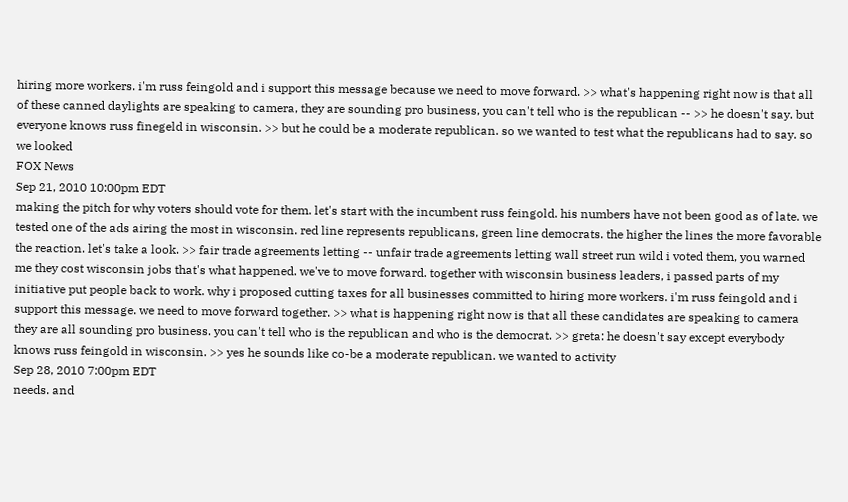hiring more workers. i'm russ feingold and i support this message because we need to move forward. >> what's happening right now is that all of these canned daylights are speaking to camera, they are sounding pro business, you can't tell who is the republican -- >> he doesn't say. but everyone knows russ finegeld in wisconsin. >> but he could be a moderate republican. so we wanted to test what the republicans had to say. so we looked
FOX News
Sep 21, 2010 10:00pm EDT
making the pitch for why voters should vote for them. let's start with the incumbent russ feingold. his numbers have not been good as of late. we tested one of the ads airing the most in wisconsin. red line represents republicans, green line democrats. the higher the lines the more favorable the reaction. let's take a look. >> fair trade agreements letting -- unfair trade agreements letting wall street run wild i voted them, you warned me they cost wisconsin jobs that's what happened. we've to move forward. together with wisconsin business leaders, i passed parts of my initiative put people back to work. why i proposed cutting taxes for all businesses committed to hiring more workers. i'm russ feingold and i support this message. we need to move forward together. >> what is happening right now is that all these candidates are speaking to camera they are all sounding pro business. you can't tell who is the republican and who is the democrat. >> greta: he doesn't say except everybody knows russ feingold in wisconsin. >> yes he sounds like co-be a moderate republican. we wanted to activity
Sep 28, 2010 7:00pm EDT
needs. and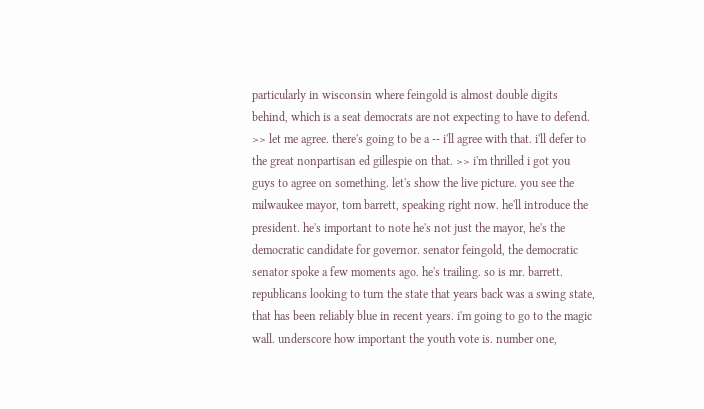particularly in wisconsin where feingold is almost double digits behind, which is a seat democrats are not expecting to have to defend. >> let me agree. there's going to be a -- i'll agree with that. i'll defer to the great nonpartisan ed gillespie on that. >> i'm thrilled i got you guys to agree on something. let's show the live picture. you see the milwaukee mayor, tom barrett, speaking right now. he'll introduce the president. he's important to note he's not just the mayor, he's the democratic candidate for governor. senator feingold, the democratic senator spoke a few moments ago. he's trailing. so is mr. barrett. republicans looking to turn the state that years back was a swing state, that has been reliably blue in recent years. i'm going to go to the magic wall. underscore how important the youth vote is. number one,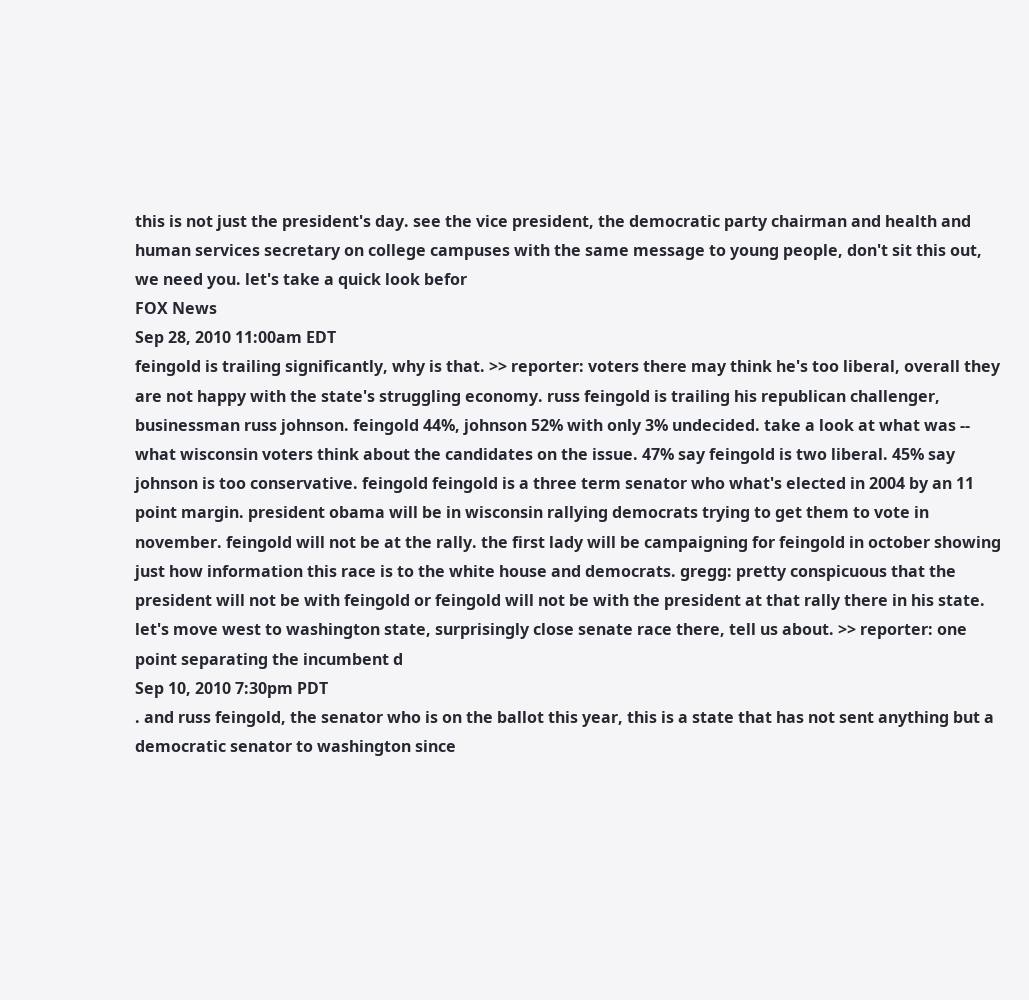this is not just the president's day. see the vice president, the democratic party chairman and health and human services secretary on college campuses with the same message to young people, don't sit this out, we need you. let's take a quick look befor
FOX News
Sep 28, 2010 11:00am EDT
feingold is trailing significantly, why is that. >> reporter: voters there may think he's too liberal, overall they are not happy with the state's struggling economy. russ feingold is trailing his republican challenger, businessman russ johnson. feingold 44%, johnson 52% with only 3% undecided. take a look at what was -- what wisconsin voters think about the candidates on the issue. 47% say feingold is two liberal. 45% say johnson is too conservative. feingold feingold is a three term senator who what's elected in 2004 by an 11 point margin. president obama will be in wisconsin rallying democrats trying to get them to vote in november. feingold will not be at the rally. the first lady will be campaigning for feingold in october showing just how information this race is to the white house and democrats. gregg: pretty conspicuous that the president will not be with feingold or feingold will not be with the president at that rally there in his state. let's move west to washington state, surprisingly close senate race there, tell us about. >> reporter: one point separating the incumbent d
Sep 10, 2010 7:30pm PDT
. and russ feingold, the senator who is on the ballot this year, this is a state that has not sent anything but a democratic senator to washington since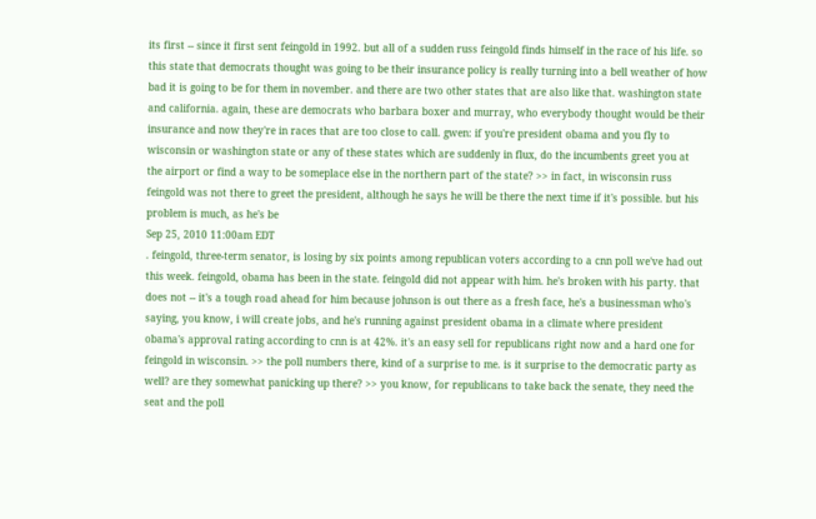its first -- since it first sent feingold in 1992. but all of a sudden russ feingold finds himself in the race of his life. so this state that democrats thought was going to be their insurance policy is really turning into a bell weather of how bad it is going to be for them in november. and there are two other states that are also like that. washington state and california. again, these are democrats who barbara boxer and murray, who everybody thought would be their insurance and now they're in races that are too close to call. gwen: if you're president obama and you fly to wisconsin or washington state or any of these states which are suddenly in flux, do the incumbents greet you at the airport or find a way to be someplace else in the northern part of the state? >> in fact, in wisconsin russ feingold was not there to greet the president, although he says he will be there the next time if it's possible. but his problem is much, as he's be
Sep 25, 2010 11:00am EDT
. feingold, three-term senator, is losing by six points among republican voters according to a cnn poll we've had out this week. feingold, obama has been in the state. feingold did not appear with him. he's broken with his party. that does not -- it's a tough road ahead for him because johnson is out there as a fresh face, he's a businessman who's saying, you know, i will create jobs, and he's running against president obama in a climate where president obama's approval rating according to cnn is at 42%. it's an easy sell for republicans right now and a hard one for feingold in wisconsin. >> the poll numbers there, kind of a surprise to me. is it surprise to the democratic party as well? are they somewhat panicking up there? >> you know, for republicans to take back the senate, they need the seat and the poll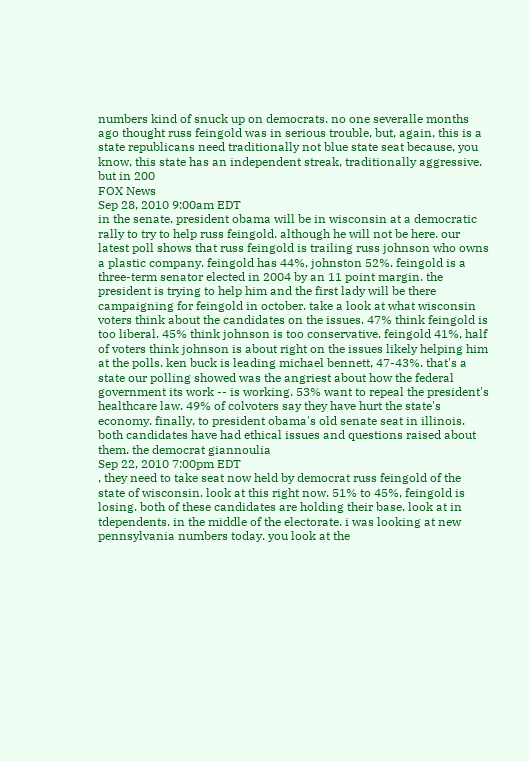numbers kind of snuck up on democrats. no one severalle months ago thought russ feingold was in serious trouble, but, again, this is a state republicans need traditionally not blue state seat because, you know, this state has an independent streak, traditionally aggressive. but in 200
FOX News
Sep 28, 2010 9:00am EDT
in the senate. president obama will be in wisconsin at a democratic rally to try to help russ feingold. although he will not be here. our latest poll shows that russ feingold is trailing russ johnson who owns a plastic company. feingold has 44%, johnston 52%. feingold is a three-term senator elected in 2004 by an 11 point margin. the president is trying to help him and the first lady will be there campaigning for feingold in october. take a look at what wisconsin voters think about the candidates on the issues. 47% think feingold is too liberal. 45% think johnson is too conservative. feingold 41%, half of voters think johnson is about right on the issues likely helping him at the polls. ken buck is leading michael bennett, 47-43%. that's a state our polling showed was the angriest about how the federal government its work -- is working. 53% want to repeal the president's healthcare law. 49% of colvoters say they have hurt the state's economy. finally, to president obama's old senate seat in illinois. both candidates have had ethical issues and questions raised about them. the democrat giannoulia
Sep 22, 2010 7:00pm EDT
, they need to take seat now held by democrat russ feingold of the state of wisconsin. look at this right now. 51% to 45%, feingold is losing. both of these candidates are holding their base. look at in tdependents. in the middle of the electorate. i was looking at new pennsylvania numbers today. you look at the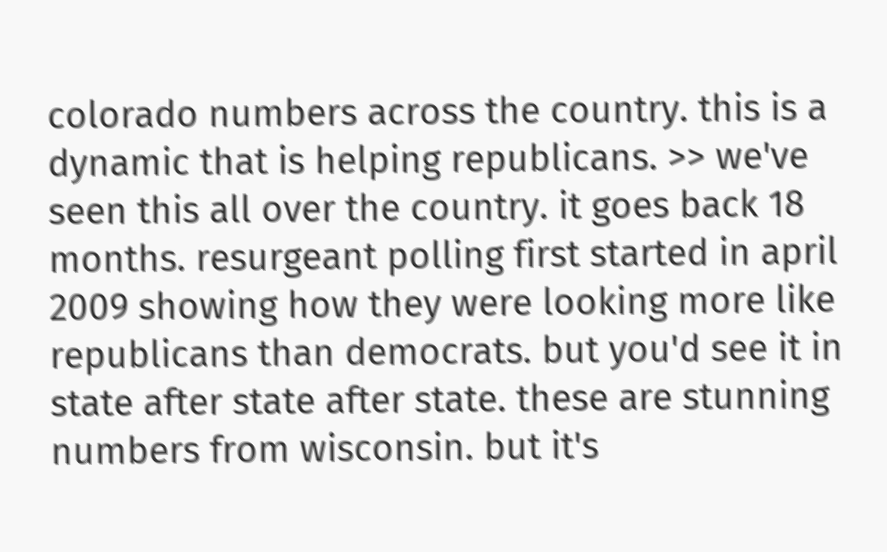colorado numbers across the country. this is a dynamic that is helping republicans. >> we've seen this all over the country. it goes back 18 months. resurgeant polling first started in april 2009 showing how they were looking more like republicans than democrats. but you'd see it in state after state after state. these are stunning numbers from wisconsin. but it's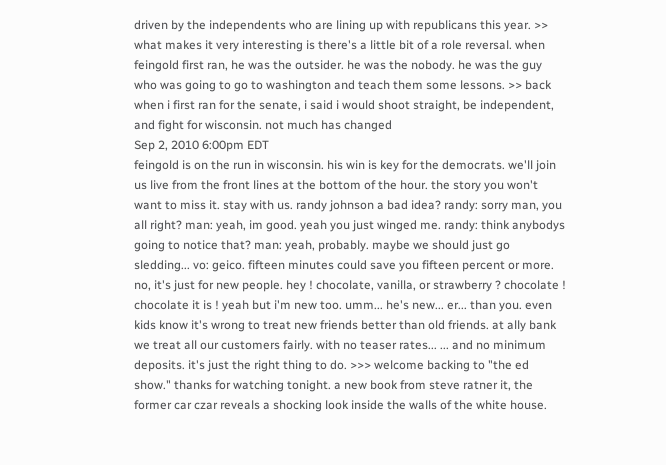driven by the independents who are lining up with republicans this year. >> what makes it very interesting is there's a little bit of a role reversal. when feingold first ran, he was the outsider. he was the nobody. he was the guy who was going to go to washington and teach them some lessons. >> back when i first ran for the senate, i said i would shoot straight, be independent, and fight for wisconsin. not much has changed
Sep 2, 2010 6:00pm EDT
feingold is on the run in wisconsin. his win is key for the democrats. we'll join us live from the front lines at the bottom of the hour. the story you won't want to miss it. stay with us. randy johnson a bad idea? randy: sorry man, you all right? man: yeah, im good. yeah you just winged me. randy: think anybodys going to notice that? man: yeah, probably. maybe we should just go sledding... vo: geico. fifteen minutes could save you fifteen percent or more. no, it's just for new people. hey ! chocolate, vanilla, or strawberry ? chocolate ! chocolate it is ! yeah but i'm new too. umm... he's new... er... than you. even kids know it's wrong to treat new friends better than old friends. at ally bank we treat all our customers fairly. with no teaser rates... ... and no minimum deposits. it's just the right thing to do. >>> welcome backing to "the ed show." thanks for watching tonight. a new book from steve ratner it, the former car czar reveals a shocking look inside the walls of the white house.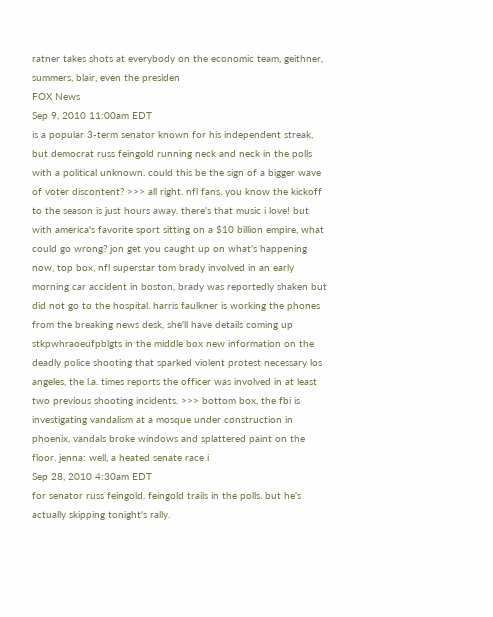ratner takes shots at everybody on the economic team, geithner, summers, blair, even the presiden
FOX News
Sep 9, 2010 11:00am EDT
is a popular 3-term senator known for his independent streak, but democrat russ feingold running neck and neck in the polls with a political unknown. could this be the sign of a bigger wave of voter discontent? >>> all right. nfl fans, you know the kickoff to the season is just hours away. there's that music i love! but with america's favorite sport sitting on a $10 billion empire, what could go wrong? jon get you caught up on what's happening now, top box, nfl superstar tom brady involved in an early morning car accident in boston, brady was reportedly shaken but did not go to the hospital. harris faulkner is working the phones from the breaking news desk, she'll have details coming up stkpwhraoeufpblgts in the middle box new information on the deadly police shooting that sparked violent protest necessary los angeles, the l.a. times reports the officer was involved in at least two previous shooting incidents. >>> bottom box, the fbi is investigating vandalism at a mosque under construction in phoenix, vandals broke windows and splattered paint on the floor. jenna: well, a heated senate race i
Sep 28, 2010 4:30am EDT
for senator russ feingold. feingold trails in the polls. but he's actually skipping tonight's rally.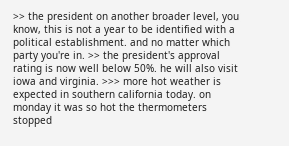>> the president on another broader level, you know, this is not a year to be identified with a political establishment. and no matter which party you're in. >> the president's approval rating is now well below 50%. he will also visit iowa and virginia. >>> more hot weather is expected in southern california today. on monday it was so hot the thermometers stopped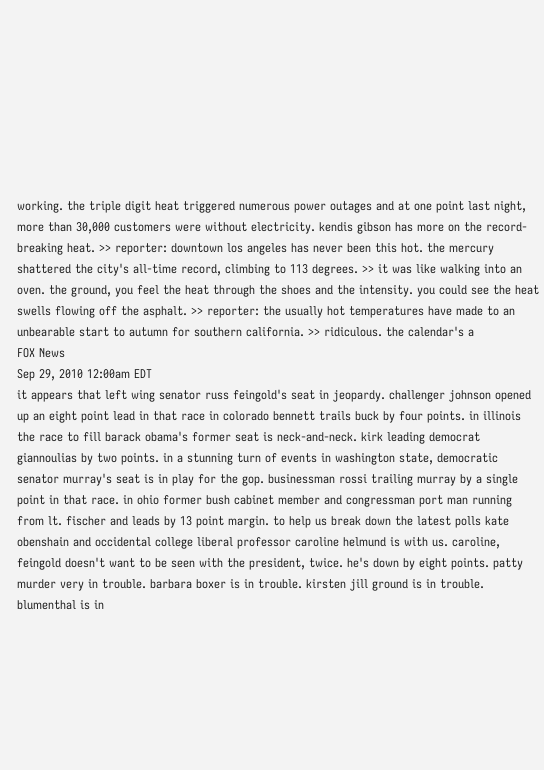working. the triple digit heat triggered numerous power outages and at one point last night, more than 30,000 customers were without electricity. kendis gibson has more on the record-breaking heat. >> reporter: downtown los angeles has never been this hot. the mercury shattered the city's all-time record, climbing to 113 degrees. >> it was like walking into an oven. the ground, you feel the heat through the shoes and the intensity. you could see the heat swells flowing off the asphalt. >> reporter: the usually hot temperatures have made to an unbearable start to autumn for southern california. >> ridiculous. the calendar's a
FOX News
Sep 29, 2010 12:00am EDT
it appears that left wing senator russ feingold's seat in jeopardy. challenger johnson opened up an eight point lead in that race in colorado bennett trails buck by four points. in illinois the race to fill barack obama's former seat is neck-and-neck. kirk leading democrat giannoulias by two points. in a stunning turn of events in washington state, democratic senator murray's seat is in play for the gop. businessman rossi trailing murray by a single point in that race. in ohio former bush cabinet member and congressman port man running from lt. fischer and leads by 13 point margin. to help us break down the latest polls kate obenshain and occidental college liberal professor caroline helmund is with us. caroline, feingold doesn't want to be seen with the president, twice. he's down by eight points. patty murder very in trouble. barbara boxer is in trouble. kirsten jill ground is in trouble. blumenthal is in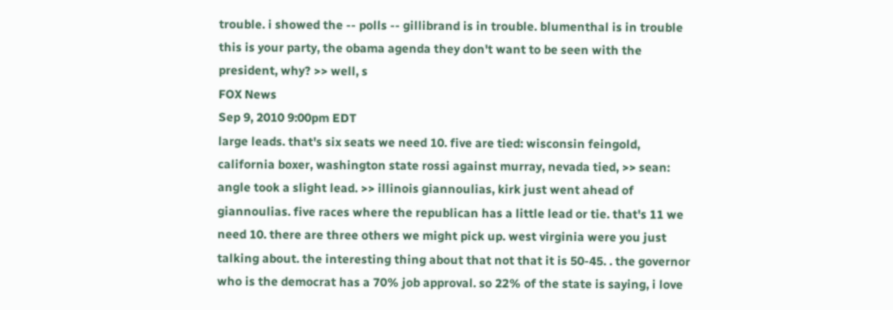trouble. i showed the -- polls -- gillibrand is in trouble. blumenthal is in trouble this is your party, the obama agenda they don't want to be seen with the president, why? >> well, s
FOX News
Sep 9, 2010 9:00pm EDT
large leads. that's six seats we need 10. five are tied: wisconsin feingold, california boxer, washington state rossi against murray, nevada tied, >> sean: angle took a slight lead. >> illinois giannoulias, kirk just went ahead of giannoulias. five races where the republican has a little lead or tie. that's 11 we need 10. there are three others we might pick up. west virginia were you just talking about. the interesting thing about that not that it is 50-45. . the governor who is the democrat has a 70% job approval. so 22% of the state is saying, i love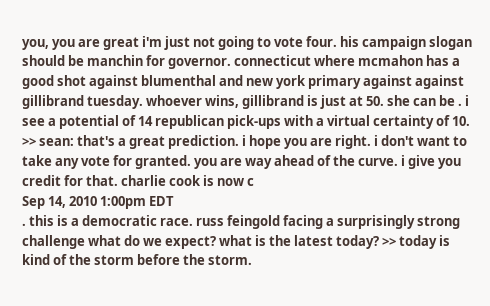you, you are great i'm just not going to vote four. his campaign slogan should be manchin for governor. connecticut where mcmahon has a good shot against blumenthal and new york primary against against gillibrand tuesday. whoever wins, gillibrand is just at 50. she can be . i see a potential of 14 republican pick-ups with a virtual certainty of 10. >> sean: that's a great prediction. i hope you are right. i don't want to take any vote for granted. you are way ahead of the curve. i give you credit for that. charlie cook is now c
Sep 14, 2010 1:00pm EDT
. this is a democratic race. russ feingold facing a surprisingly strong challenge what do we expect? what is the latest today? >> today is kind of the storm before the storm.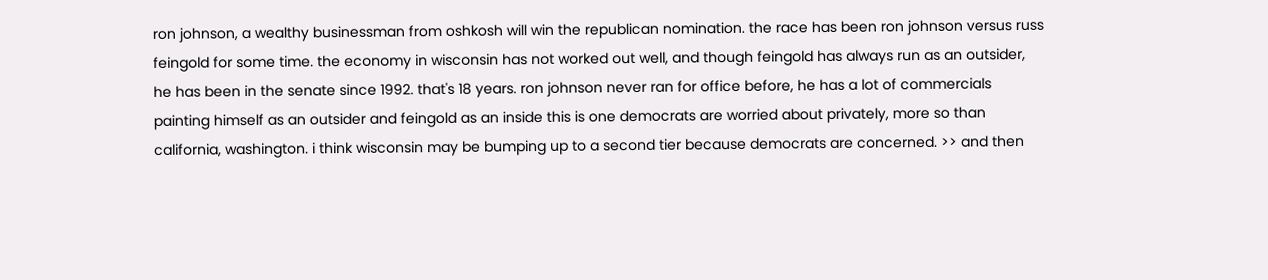ron johnson, a wealthy businessman from oshkosh will win the republican nomination. the race has been ron johnson versus russ feingold for some time. the economy in wisconsin has not worked out well, and though feingold has always run as an outsider, he has been in the senate since 1992. that's 18 years. ron johnson never ran for office before, he has a lot of commercials painting himself as an outsider and feingold as an inside this is one democrats are worried about privately, more so than california, washington. i think wisconsin may be bumping up to a second tier because democrats are concerned. >> and then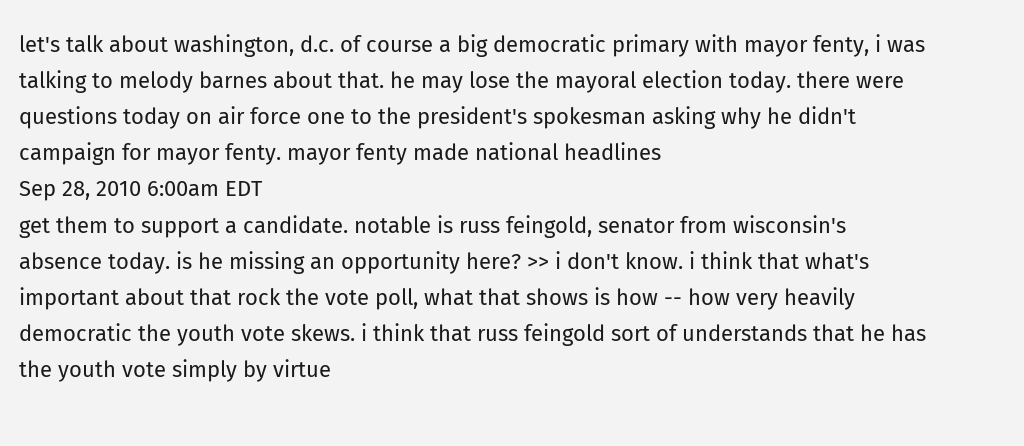let's talk about washington, d.c. of course a big democratic primary with mayor fenty, i was talking to melody barnes about that. he may lose the mayoral election today. there were questions today on air force one to the president's spokesman asking why he didn't campaign for mayor fenty. mayor fenty made national headlines
Sep 28, 2010 6:00am EDT
get them to support a candidate. notable is russ feingold, senator from wisconsin's absence today. is he missing an opportunity here? >> i don't know. i think that what's important about that rock the vote poll, what that shows is how -- how very heavily democratic the youth vote skews. i think that russ feingold sort of understands that he has the youth vote simply by virtue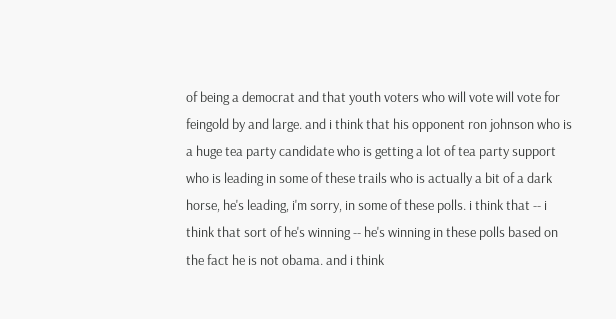of being a democrat and that youth voters who will vote will vote for feingold by and large. and i think that his opponent ron johnson who is a huge tea party candidate who is getting a lot of tea party support who is leading in some of these trails who is actually a bit of a dark horse, he's leading, i'm sorry, in some of these polls. i think that -- i think that sort of he's winning -- he's winning in these polls based on the fact he is not obama. and i think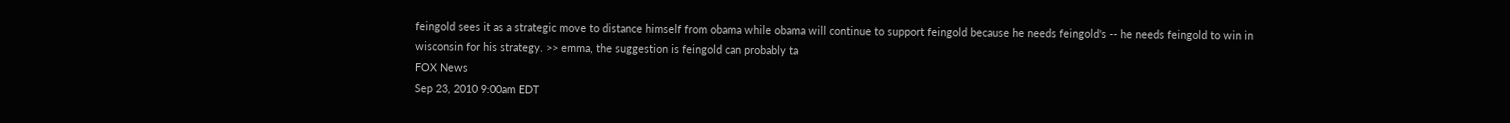feingold sees it as a strategic move to distance himself from obama while obama will continue to support feingold because he needs feingold's -- he needs feingold to win in wisconsin for his strategy. >> emma, the suggestion is feingold can probably ta
FOX News
Sep 23, 2010 9:00am EDT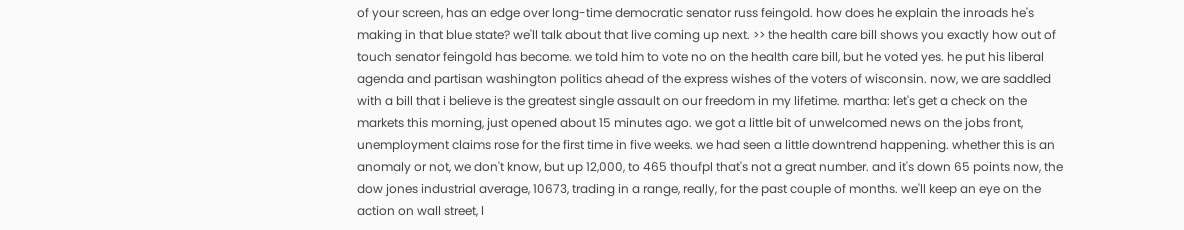of your screen, has an edge over long-time democratic senator russ feingold. how does he explain the inroads he's making in that blue state? we'll talk about that live coming up next. >> the health care bill shows you exactly how out of touch senator feingold has become. we told him to vote no on the health care bill, but he voted yes. he put his liberal agenda and partisan washington politics ahead of the express wishes of the voters of wisconsin. now, we are saddled with a bill that i believe is the greatest single assault on our freedom in my lifetime. martha: let's get a check on the markets this morning, just opened about 15 minutes ago. we got a little bit of unwelcomed news on the jobs front, unemployment claims rose for the first time in five weeks. we had seen a little downtrend happening. whether this is an anomaly or not, we don't know, but up 12,000, to 465 thoufpl that's not a great number. and it's down 65 points now, the dow jones industrial average, 10673, trading in a range, really, for the past couple of months. we'll keep an eye on the action on wall street, l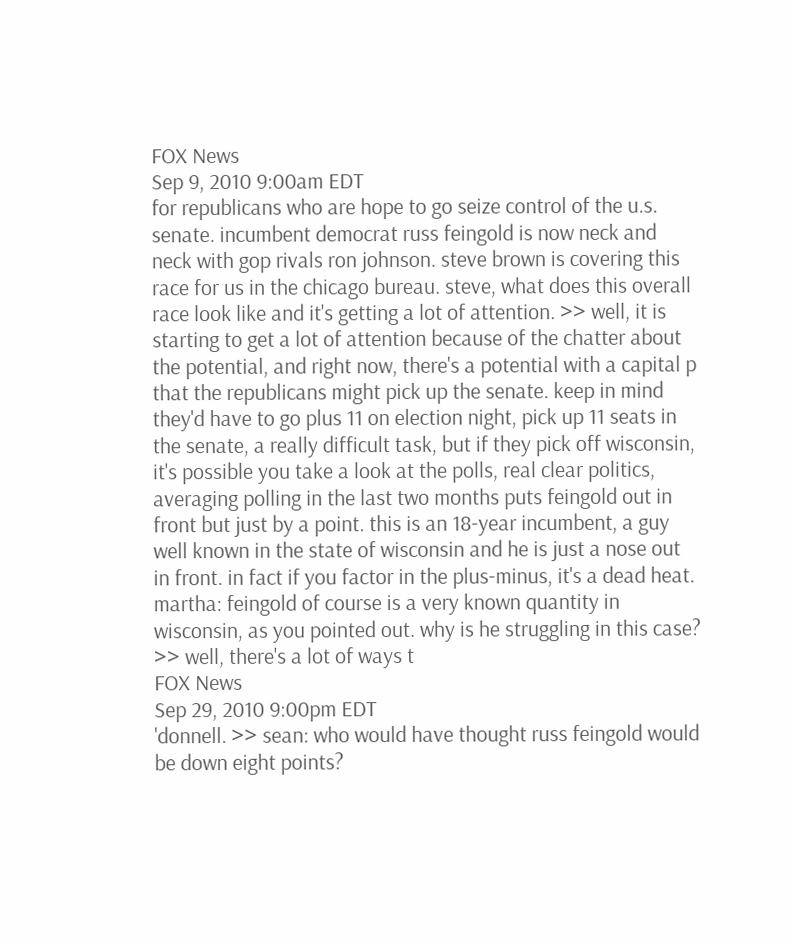FOX News
Sep 9, 2010 9:00am EDT
for republicans who are hope to go seize control of the u.s. senate. incumbent democrat russ feingold is now neck and neck with gop rivals ron johnson. steve brown is covering this race for us in the chicago bureau. steve, what does this overall race look like and it's getting a lot of attention. >> well, it is starting to get a lot of attention because of the chatter about the potential, and right now, there's a potential with a capital p that the republicans might pick up the senate. keep in mind they'd have to go plus 11 on election night, pick up 11 seats in the senate, a really difficult task, but if they pick off wisconsin, it's possible you take a look at the polls, real clear politics, averaging polling in the last two months puts feingold out in front but just by a point. this is an 18-year incumbent, a guy well known in the state of wisconsin and he is just a nose out in front. in fact if you factor in the plus-minus, it's a dead heat. martha: feingold of course is a very known quantity in wisconsin, as you pointed out. why is he struggling in this case? >> well, there's a lot of ways t
FOX News
Sep 29, 2010 9:00pm EDT
'donnell. >> sean: who would have thought russ feingold would be down eight points?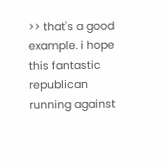>> that's a good example. i hope this fantastic republican running against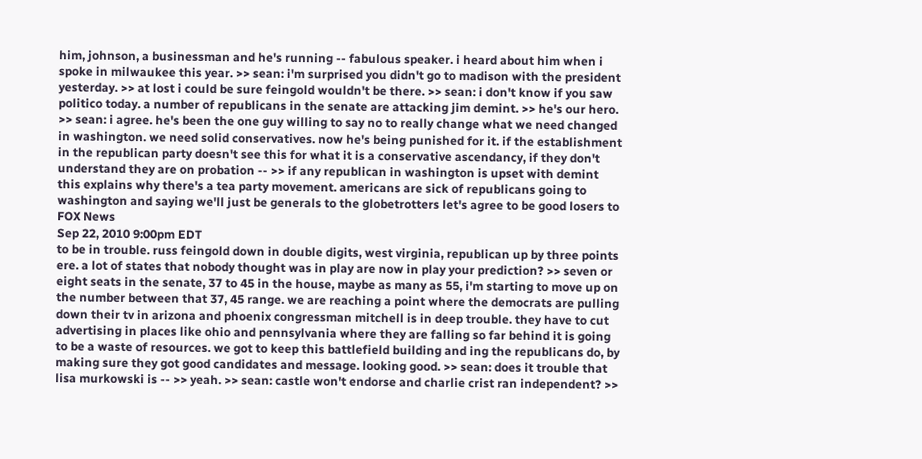him, johnson, a businessman and he's running -- fabulous speaker. i heard about him when i spoke in milwaukee this year. >> sean: i'm surprised you didn't go to madison with the president yesterday. >> at lost i could be sure feingold wouldn't be there. >> sean: i don't know if you saw politico today. a number of republicans in the senate are attacking jim demint. >> he's our hero. >> sean: i agree. he's been the one guy willing to say no to really change what we need changed in washington. we need solid conservatives. now he's being punished for it. if the establishment in the republican party doesn't see this for what it is a conservative ascendancy, if they don't understand they are on probation -- >> if any republican in washington is upset with demint this explains why there's a tea party movement. americans are sick of republicans going to washington and saying we'll just be generals to the globetrotters let's agree to be good losers to
FOX News
Sep 22, 2010 9:00pm EDT
to be in trouble. russ feingold down in double digits, west virginia, republican up by three points ere. a lot of states that nobody thought was in play are now in play your prediction? >> seven or eight seats in the senate, 37 to 45 in the house, maybe as many as 55, i'm starting to move up on the number between that 37, 45 range. we are reaching a point where the democrats are pulling down their tv in arizona and phoenix congressman mitchell is in deep trouble. they have to cut advertising in places like ohio and pennsylvania where they are falling so far behind it is going to be a waste of resources. we got to keep this battlefield building and ing the republicans do, by making sure they got good candidates and message. looking good. >> sean: does it trouble that lisa murkowski is -- >> yeah. >> sean: castle won't endorse and charlie crist ran independent? >>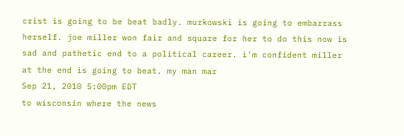crist is going to be beat badly. murkowski is going to embarrass herself. joe miller won fair and square for her to do this now is sad and pathetic end to a political career. i'm confident miller at the end is going to beat. my man mar
Sep 21, 2010 5:00pm EDT
to wisconsin where the news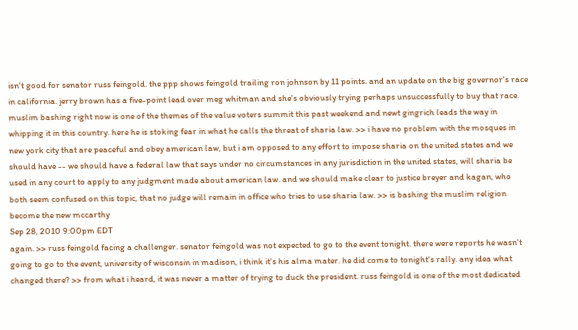isn't good for senator russ feingold. the ppp shows feingold trailing ron johnson by 11 points. and an update on the big governor's race in california. jerry brown has a five-point lead over meg whitman and she's obviously trying perhaps unsuccessfully to buy that race. muslim bashing right now is one of the themes of the value voters summit this past weekend and newt gingrich leads the way in whipping it in this country. here he is stoking fear in what he calls the threat of sharia law. >> i have no problem with the mosques in new york city that are peaceful and obey american law, but i am opposed to any effort to impose sharia on the united states and we should have -- we should have a federal law that says under no circumstances in any jurisdiction in the united states, will sharia be used in any court to apply to any judgment made about american law. and we should make clear to justice breyer and kagan, who both seem confused on this topic, that no judge will remain in office who tries to use sharia law. >> is bashing the muslim religion become the new mccarthy
Sep 28, 2010 9:00pm EDT
again. >> russ feingold facing a challenger. senator feingold was not expected to go to the event tonight. there were reports he wasn't going to go to the event, university of wisconsin in madison, i think it's his alma mater. he did come to tonight's rally. any idea what changed there? >> from what i heard, it was never a matter of trying to duck the president. russ feingold is one of the most dedicated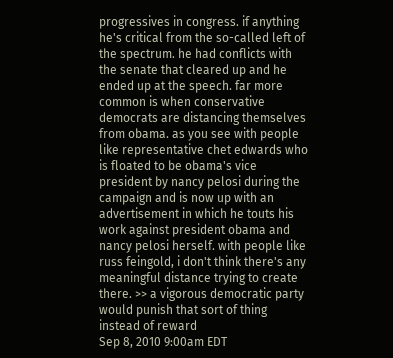progressives in congress. if anything he's critical from the so-called left of the spectrum. he had conflicts with the senate that cleared up and he ended up at the speech. far more common is when conservative democrats are distancing themselves from obama. as you see with people like representative chet edwards who is floated to be obama's vice president by nancy pelosi during the campaign and is now up with an advertisement in which he touts his work against president obama and nancy pelosi herself. with people like russ feingold, i don't think there's any meaningful distance trying to create there. >> a vigorous democratic party would punish that sort of thing instead of reward
Sep 8, 2010 9:00am EDT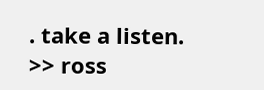. take a listen. >> ross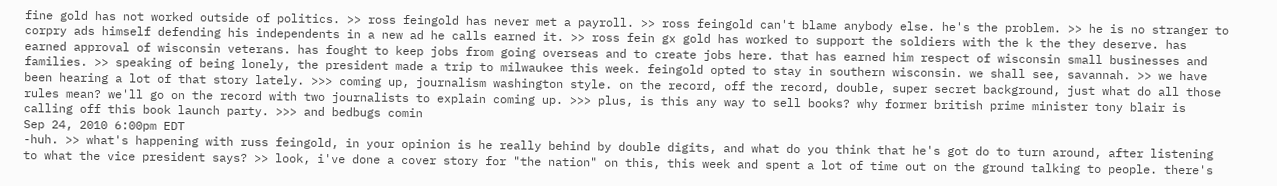fine gold has not worked outside of politics. >> ross feingold has never met a payroll. >> ross feingold can't blame anybody else. he's the problem. >> he is no stranger to corpry ads himself defending his independents in a new ad he calls earned it. >> ross fein gx gold has worked to support the soldiers with the k the they deserve. has earned approval of wisconsin veterans. has fought to keep jobs from going overseas and to create jobs here. that has earned him respect of wisconsin small businesses and families. >> speaking of being lonely, the president made a trip to milwaukee this week. feingold opted to stay in southern wisconsin. we shall see, savannah. >> we have been hearing a lot of that story lately. >>> coming up, journalism washington style. on the record, off the record, double, super secret background, just what do all those rules mean? we'll go on the record with two journalists to explain coming up. >>> plus, is this any way to sell books? why former british prime minister tony blair is calling off this book launch party. >>> and bedbugs comin
Sep 24, 2010 6:00pm EDT
-huh. >> what's happening with russ feingold, in your opinion is he really behind by double digits, and what do you think that he's got do to turn around, after listening to what the vice president says? >> look, i've done a cover story for "the nation" on this, this week and spent a lot of time out on the ground talking to people. there's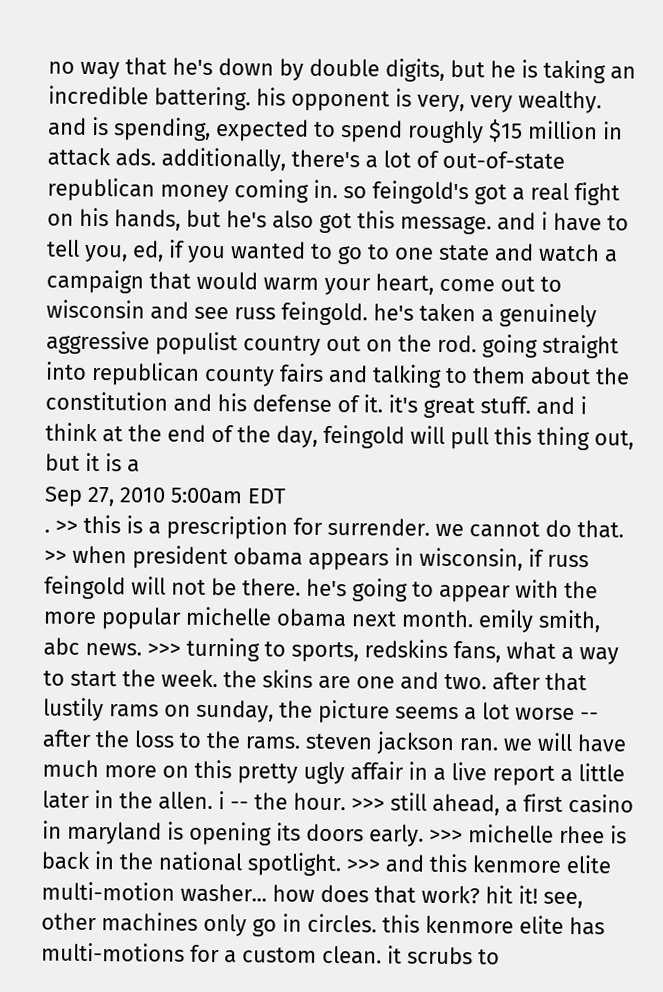no way that he's down by double digits, but he is taking an incredible battering. his opponent is very, very wealthy. and is spending, expected to spend roughly $15 million in attack ads. additionally, there's a lot of out-of-state republican money coming in. so feingold's got a real fight on his hands, but he's also got this message. and i have to tell you, ed, if you wanted to go to one state and watch a campaign that would warm your heart, come out to wisconsin and see russ feingold. he's taken a genuinely aggressive populist country out on the rod. going straight into republican county fairs and talking to them about the constitution and his defense of it. it's great stuff. and i think at the end of the day, feingold will pull this thing out, but it is a
Sep 27, 2010 5:00am EDT
. >> this is a prescription for surrender. we cannot do that. >> when president obama appears in wisconsin, if russ feingold will not be there. he's going to appear with the more popular michelle obama next month. emily smith, abc news. >>> turning to sports, redskins fans, what a way to start the week. the skins are one and two. after that lustily rams on sunday, the picture seems a lot worse -- after the loss to the rams. steven jackson ran. we will have much more on this pretty ugly affair in a live report a little later in the allen. i -- the hour. >>> still ahead, a first casino in maryland is opening its doors early. >>> michelle rhee is back in the national spotlight. >>> and this kenmore elite multi-motion washer... how does that work? hit it! see, other machines only go in circles. this kenmore elite has multi-motions for a custom clean. it scrubs to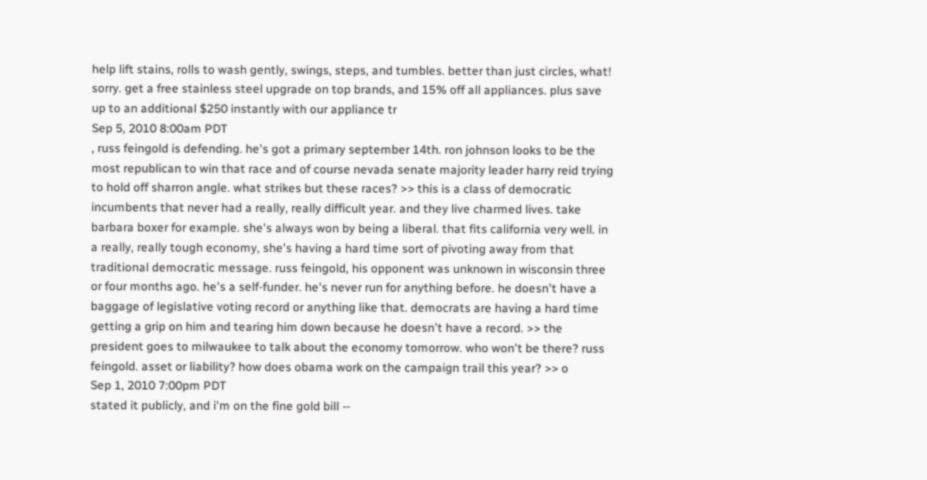help lift stains, rolls to wash gently, swings, steps, and tumbles. better than just circles, what! sorry. get a free stainless steel upgrade on top brands, and 15% off all appliances. plus save up to an additional $250 instantly with our appliance tr
Sep 5, 2010 8:00am PDT
, russ feingold is defending. he's got a primary september 14th. ron johnson looks to be the most republican to win that race and of course nevada senate majority leader harry reid trying to hold off sharron angle. what strikes but these races? >> this is a class of democratic incumbents that never had a really, really difficult year. and they live charmed lives. take barbara boxer for example. she's always won by being a liberal. that fits california very well. in a really, really tough economy, she's having a hard time sort of pivoting away from that traditional democratic message. russ feingold, his opponent was unknown in wisconsin three or four months ago. he's a self-funder. he's never run for anything before. he doesn't have a baggage of legislative voting record or anything like that. democrats are having a hard time getting a grip on him and tearing him down because he doesn't have a record. >> the president goes to milwaukee to talk about the economy tomorrow. who won't be there? russ feingold. asset or liability? how does obama work on the campaign trail this year? >> o
Sep 1, 2010 7:00pm PDT
stated it publicly, and i'm on the fine gold bill --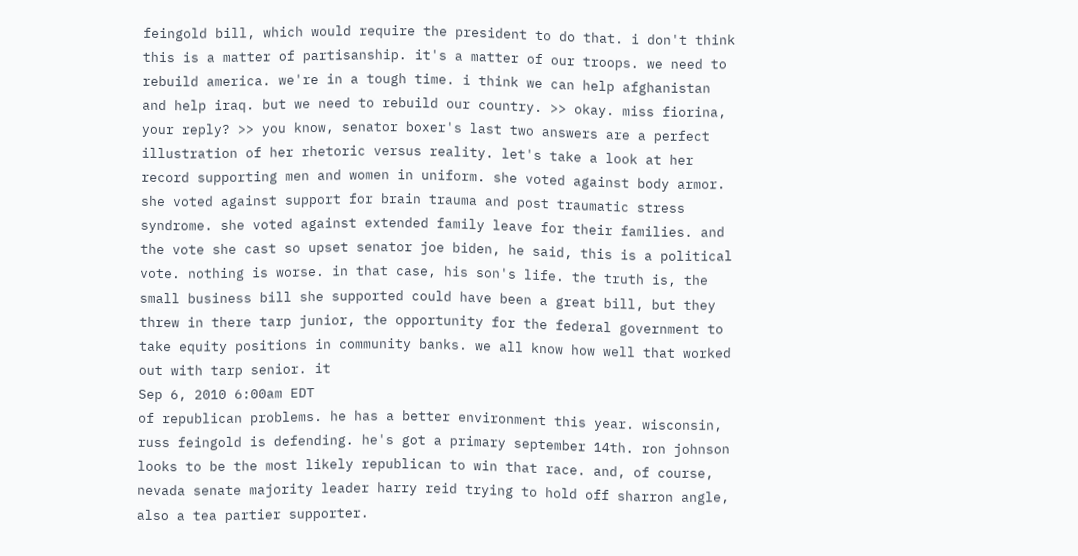feingold bill, which would require the president to do that. i don't think this is a matter of partisanship. it's a matter of our troops. we need to rebuild america. we're in a tough time. i think we can help afghanistan and help iraq. but we need to rebuild our country. >> okay. miss fiorina, your reply? >> you know, senator boxer's last two answers are a perfect illustration of her rhetoric versus reality. let's take a look at her record supporting men and women in uniform. she voted against body armor. she voted against support for brain trauma and post traumatic stress syndrome. she voted against extended family leave for their families. and the vote she cast so upset senator joe biden, he said, this is a political vote. nothing is worse. in that case, his son's life. the truth is, the small business bill she supported could have been a great bill, but they threw in there tarp junior, the opportunity for the federal government to take equity positions in community banks. we all know how well that worked out with tarp senior. it
Sep 6, 2010 6:00am EDT
of republican problems. he has a better environment this year. wisconsin, russ feingold is defending. he's got a primary september 14th. ron johnson looks to be the most likely republican to win that race. and, of course, nevada senate majority leader harry reid trying to hold off sharron angle, also a tea partier supporter.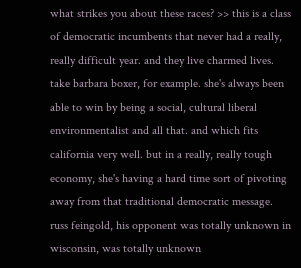what strikes you about these races? >> this is a class of democratic incumbents that never had a really, really difficult year. and they live charmed lives. take barbara boxer, for example. she's always been able to win by being a social, cultural liberal environmentalist and all that. and which fits california very well. but in a really, really tough economy, she's having a hard time sort of pivoting away from that traditional democratic message. russ feingold, his opponent was totally unknown in wisconsin, was totally unknown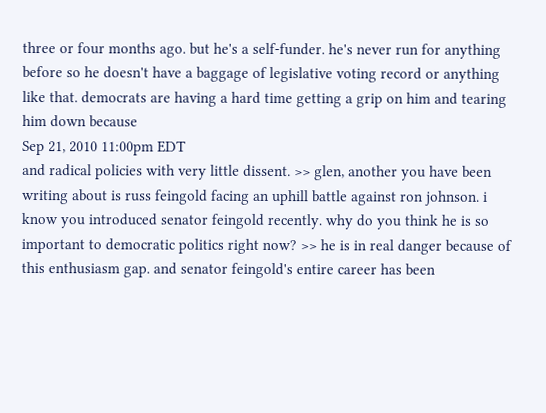three or four months ago. but he's a self-funder. he's never run for anything before so he doesn't have a baggage of legislative voting record or anything like that. democrats are having a hard time getting a grip on him and tearing him down because
Sep 21, 2010 11:00pm EDT
and radical policies with very little dissent. >> glen, another you have been writing about is russ feingold facing an uphill battle against ron johnson. i know you introduced senator feingold recently. why do you think he is so important to democratic politics right now? >> he is in real danger because of this enthusiasm gap. and senator feingold's entire career has been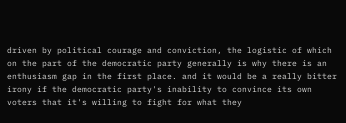driven by political courage and conviction, the logistic of which on the part of the democratic party generally is why there is an enthusiasm gap in the first place. and it would be a really bitter irony if the democratic party's inability to convince its own voters that it's willing to fight for what they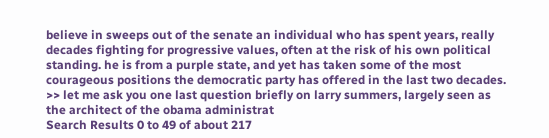believe in sweeps out of the senate an individual who has spent years, really decades fighting for progressive values, often at the risk of his own political standing. he is from a purple state, and yet has taken some of the most courageous positions the democratic party has offered in the last two decades. >> let me ask you one last question briefly on larry summers, largely seen as the architect of the obama administrat
Search Results 0 to 49 of about 217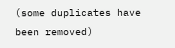(some duplicates have been removed)